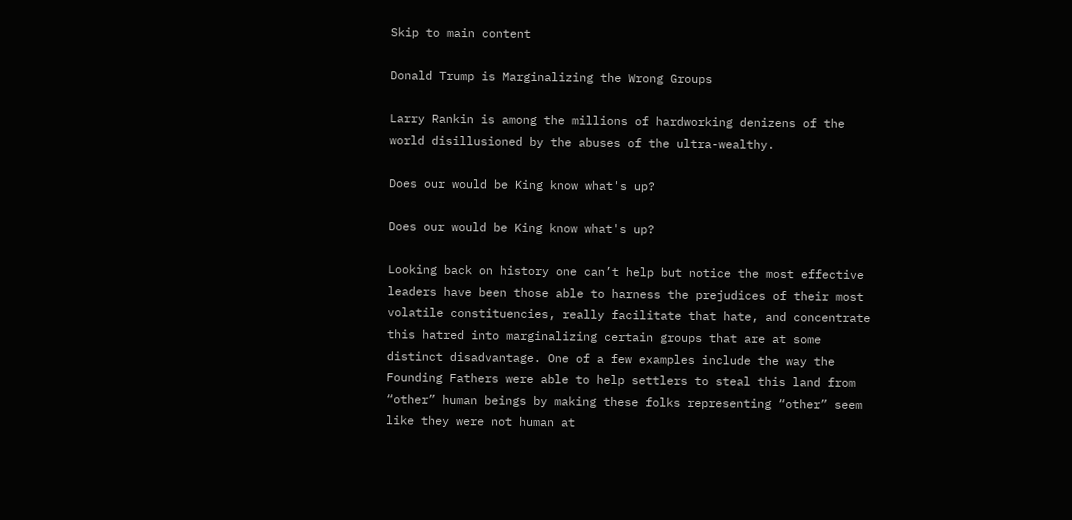Skip to main content

Donald Trump is Marginalizing the Wrong Groups

Larry Rankin is among the millions of hardworking denizens of the world disillusioned by the abuses of the ultra-wealthy.

Does our would be King know what's up?

Does our would be King know what's up?

Looking back on history one can’t help but notice the most effective leaders have been those able to harness the prejudices of their most volatile constituencies, really facilitate that hate, and concentrate this hatred into marginalizing certain groups that are at some distinct disadvantage. One of a few examples include the way the Founding Fathers were able to help settlers to steal this land from “other” human beings by making these folks representing “other” seem like they were not human at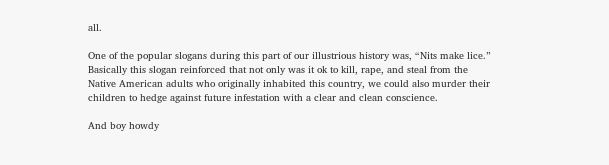all.

One of the popular slogans during this part of our illustrious history was, “Nits make lice.” Basically this slogan reinforced that not only was it ok to kill, rape, and steal from the Native American adults who originally inhabited this country, we could also murder their children to hedge against future infestation with a clear and clean conscience.

And boy howdy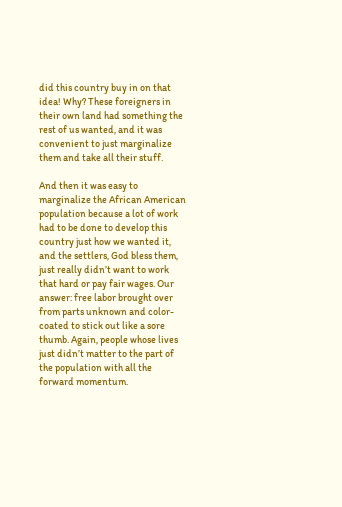did this country buy in on that idea! Why? These foreigners in their own land had something the rest of us wanted, and it was convenient to just marginalize them and take all their stuff.

And then it was easy to marginalize the African American population because a lot of work had to be done to develop this country just how we wanted it, and the settlers, God bless them, just really didn’t want to work that hard or pay fair wages. Our answer: free labor brought over from parts unknown and color-coated to stick out like a sore thumb. Again, people whose lives just didn’t matter to the part of the population with all the forward momentum.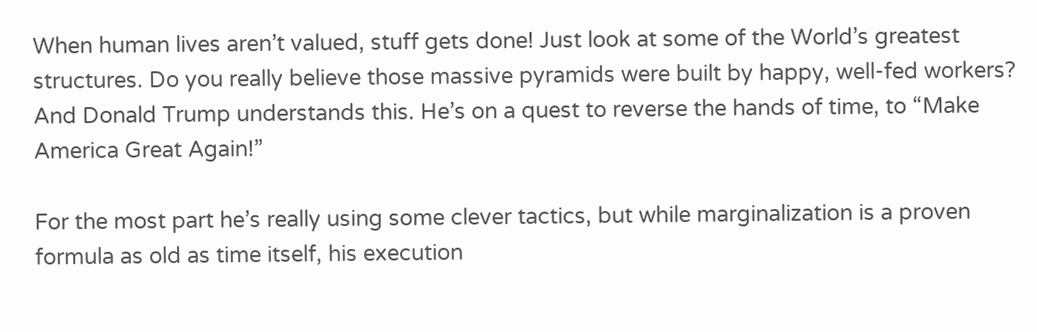When human lives aren’t valued, stuff gets done! Just look at some of the World’s greatest structures. Do you really believe those massive pyramids were built by happy, well-fed workers? And Donald Trump understands this. He’s on a quest to reverse the hands of time, to “Make America Great Again!”

For the most part he’s really using some clever tactics, but while marginalization is a proven formula as old as time itself, his execution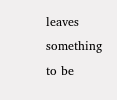leaves something to be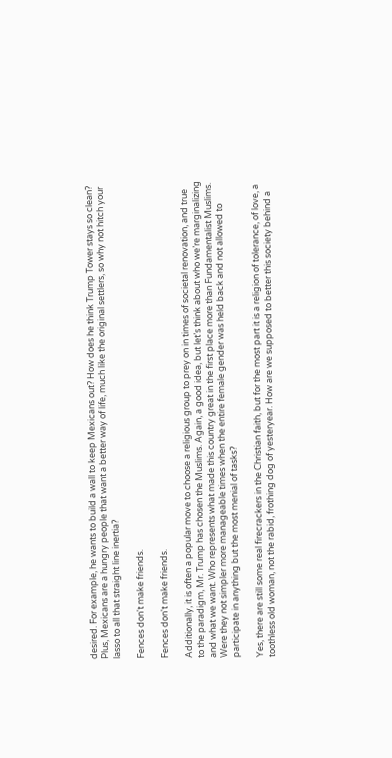desired. For example, he wants to build a wall to keep Mexicans out? How does he think Trump Tower stays so clean? Plus, Mexicans are a hungry people that want a better way of life, much like the original settlers, so why not hitch your lasso to all that straight line inertia?

Fences don't make friends.

Fences don't make friends.

Additionally, it is often a popular move to choose a religious group to prey on in times of societal renovation, and true to the paradigm, Mr. Trump has chosen the Muslims. Again, a good idea, but let’s think about who we’re marginalizing and what we want. Who represents what made this country great in the first place more than Fundamentalist Muslims. Were they not simpler more manageable times when the entire female gender was held back and not allowed to participate in anything but the most menial of tasks?

Yes, there are still some real firecrackers in the Christian faith, but for the most part it is a religion of tolerance, of love, a toothless old woman, not the rabid, frothing dog of yesteryear. How are we supposed to better this society behind a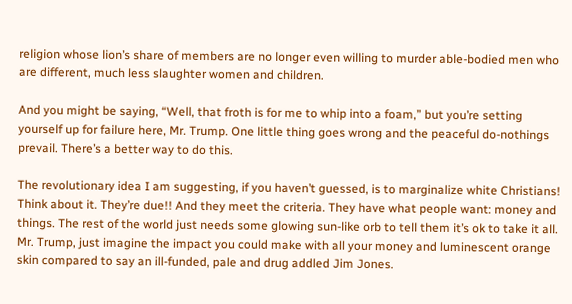religion whose lion’s share of members are no longer even willing to murder able-bodied men who are different, much less slaughter women and children.

And you might be saying, “Well, that froth is for me to whip into a foam,” but you’re setting yourself up for failure here, Mr. Trump. One little thing goes wrong and the peaceful do-nothings prevail. There’s a better way to do this.

The revolutionary idea I am suggesting, if you haven’t guessed, is to marginalize white Christians! Think about it. They’re due!! And they meet the criteria. They have what people want: money and things. The rest of the world just needs some glowing sun-like orb to tell them it’s ok to take it all. Mr. Trump, just imagine the impact you could make with all your money and luminescent orange skin compared to say an ill-funded, pale and drug addled Jim Jones.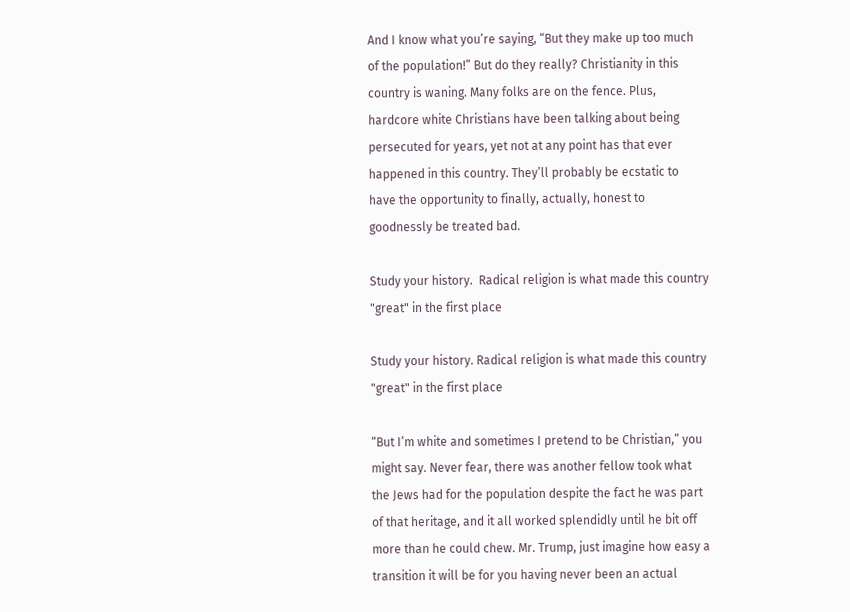And I know what you’re saying, “But they make up too much of the population!” But do they really? Christianity in this country is waning. Many folks are on the fence. Plus, hardcore white Christians have been talking about being persecuted for years, yet not at any point has that ever happened in this country. They’ll probably be ecstatic to have the opportunity to finally, actually, honest to goodnessly be treated bad.

Study your history.  Radical religion is what made this country "great" in the first place

Study your history. Radical religion is what made this country "great" in the first place

“But I’m white and sometimes I pretend to be Christian,” you might say. Never fear, there was another fellow took what the Jews had for the population despite the fact he was part of that heritage, and it all worked splendidly until he bit off more than he could chew. Mr. Trump, just imagine how easy a transition it will be for you having never been an actual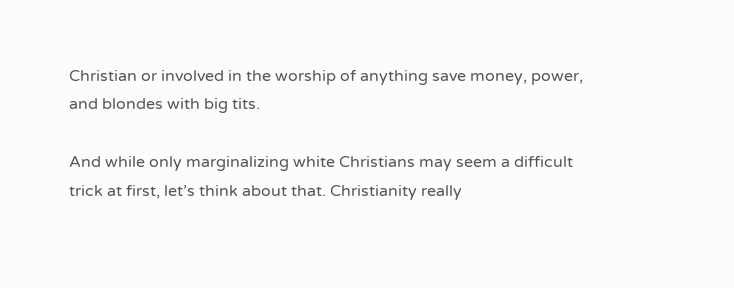Christian or involved in the worship of anything save money, power, and blondes with big tits.

And while only marginalizing white Christians may seem a difficult trick at first, let’s think about that. Christianity really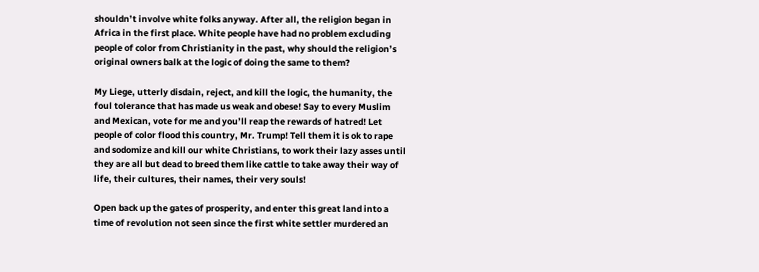shouldn’t involve white folks anyway. After all, the religion began in Africa in the first place. White people have had no problem excluding people of color from Christianity in the past, why should the religion’s original owners balk at the logic of doing the same to them?

My Liege, utterly disdain, reject, and kill the logic, the humanity, the foul tolerance that has made us weak and obese! Say to every Muslim and Mexican, vote for me and you’ll reap the rewards of hatred! Let people of color flood this country, Mr. Trump! Tell them it is ok to rape and sodomize and kill our white Christians, to work their lazy asses until they are all but dead to breed them like cattle to take away their way of life, their cultures, their names, their very souls!

Open back up the gates of prosperity, and enter this great land into a time of revolution not seen since the first white settler murdered an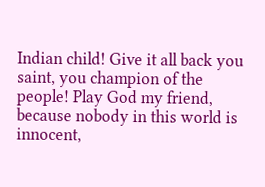Indian child! Give it all back you saint, you champion of the people! Play God my friend, because nobody in this world is innocent,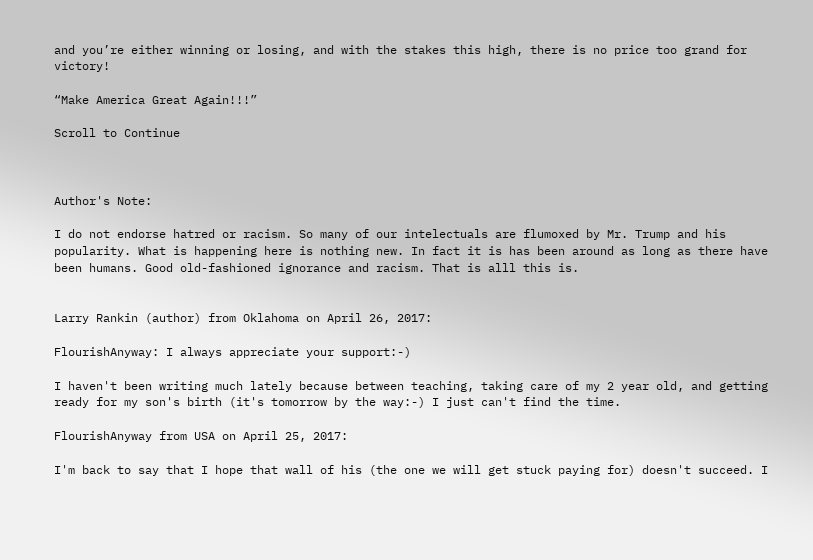and you’re either winning or losing, and with the stakes this high, there is no price too grand for victory!

“Make America Great Again!!!”

Scroll to Continue



Author's Note:

I do not endorse hatred or racism. So many of our intelectuals are flumoxed by Mr. Trump and his popularity. What is happening here is nothing new. In fact it is has been around as long as there have been humans. Good old-fashioned ignorance and racism. That is alll this is.


Larry Rankin (author) from Oklahoma on April 26, 2017:

FlourishAnyway: I always appreciate your support:-)

I haven't been writing much lately because between teaching, taking care of my 2 year old, and getting ready for my son's birth (it's tomorrow by the way:-) I just can't find the time.

FlourishAnyway from USA on April 25, 2017:

I'm back to say that I hope that wall of his (the one we will get stuck paying for) doesn't succeed. I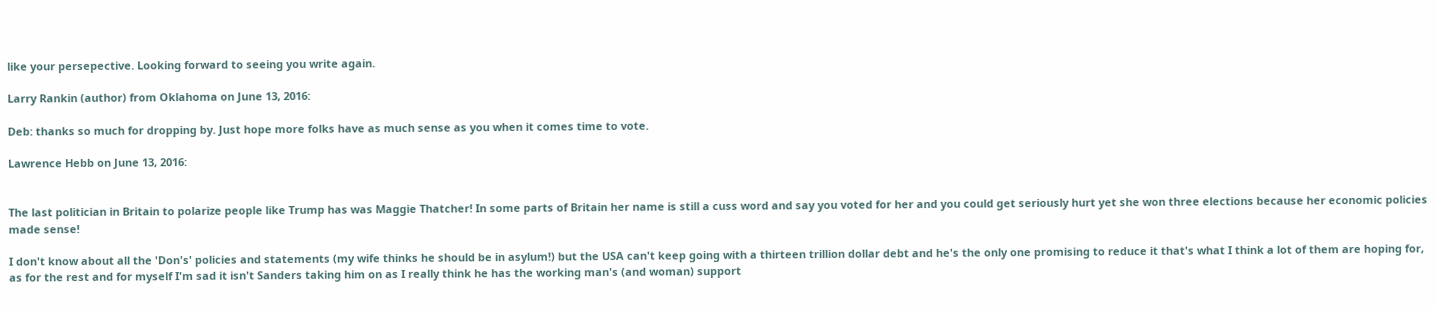like your persepective. Looking forward to seeing you write again.

Larry Rankin (author) from Oklahoma on June 13, 2016:

Deb: thanks so much for dropping by. Just hope more folks have as much sense as you when it comes time to vote.

Lawrence Hebb on June 13, 2016:


The last politician in Britain to polarize people like Trump has was Maggie Thatcher! In some parts of Britain her name is still a cuss word and say you voted for her and you could get seriously hurt yet she won three elections because her economic policies made sense!

I don't know about all the 'Don's' policies and statements (my wife thinks he should be in asylum!) but the USA can't keep going with a thirteen trillion dollar debt and he's the only one promising to reduce it that's what I think a lot of them are hoping for, as for the rest and for myself I'm sad it isn't Sanders taking him on as I really think he has the working man's (and woman) support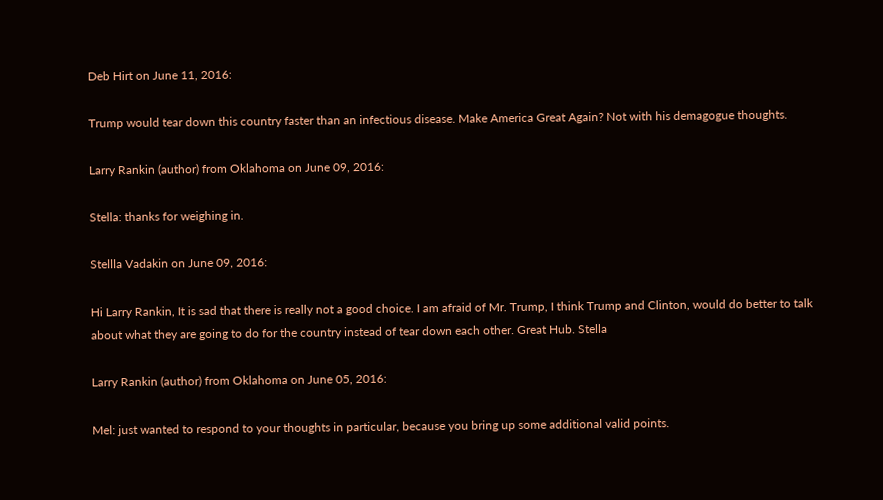Deb Hirt on June 11, 2016:

Trump would tear down this country faster than an infectious disease. Make America Great Again? Not with his demagogue thoughts.

Larry Rankin (author) from Oklahoma on June 09, 2016:

Stella: thanks for weighing in.

Stellla Vadakin on June 09, 2016:

Hi Larry Rankin, It is sad that there is really not a good choice. I am afraid of Mr. Trump, I think Trump and Clinton, would do better to talk about what they are going to do for the country instead of tear down each other. Great Hub. Stella

Larry Rankin (author) from Oklahoma on June 05, 2016:

Mel: just wanted to respond to your thoughts in particular, because you bring up some additional valid points.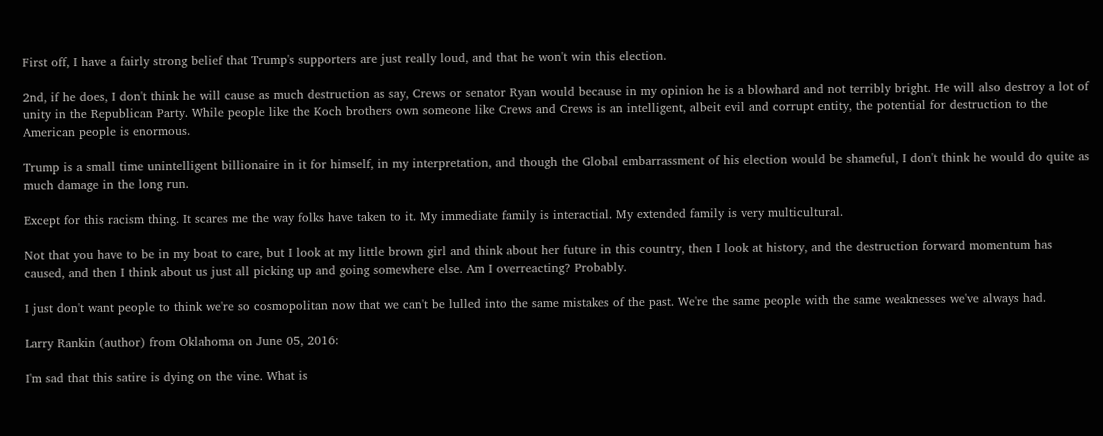First off, I have a fairly strong belief that Trump's supporters are just really loud, and that he won't win this election.

2nd, if he does, I don't think he will cause as much destruction as say, Crews or senator Ryan would because in my opinion he is a blowhard and not terribly bright. He will also destroy a lot of unity in the Republican Party. While people like the Koch brothers own someone like Crews and Crews is an intelligent, albeit evil and corrupt entity, the potential for destruction to the American people is enormous.

Trump is a small time unintelligent billionaire in it for himself, in my interpretation, and though the Global embarrassment of his election would be shameful, I don't think he would do quite as much damage in the long run.

Except for this racism thing. It scares me the way folks have taken to it. My immediate family is interactial. My extended family is very multicultural.

Not that you have to be in my boat to care, but I look at my little brown girl and think about her future in this country, then I look at history, and the destruction forward momentum has caused, and then I think about us just all picking up and going somewhere else. Am I overreacting? Probably.

I just don't want people to think we're so cosmopolitan now that we can't be lulled into the same mistakes of the past. We're the same people with the same weaknesses we've always had.

Larry Rankin (author) from Oklahoma on June 05, 2016:

I'm sad that this satire is dying on the vine. What is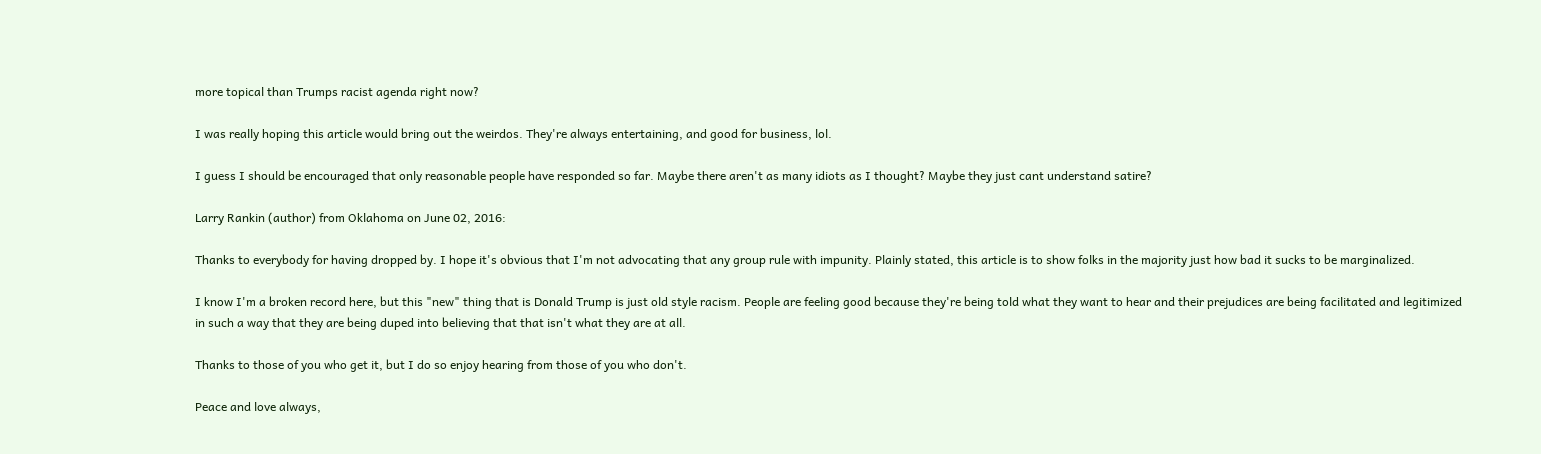more topical than Trumps racist agenda right now?

I was really hoping this article would bring out the weirdos. They're always entertaining, and good for business, lol.

I guess I should be encouraged that only reasonable people have responded so far. Maybe there aren't as many idiots as I thought? Maybe they just cant understand satire?

Larry Rankin (author) from Oklahoma on June 02, 2016:

Thanks to everybody for having dropped by. I hope it's obvious that I'm not advocating that any group rule with impunity. Plainly stated, this article is to show folks in the majority just how bad it sucks to be marginalized.

I know I'm a broken record here, but this "new" thing that is Donald Trump is just old style racism. People are feeling good because they're being told what they want to hear and their prejudices are being facilitated and legitimized in such a way that they are being duped into believing that that isn't what they are at all.

Thanks to those of you who get it, but I do so enjoy hearing from those of you who don't.

Peace and love always,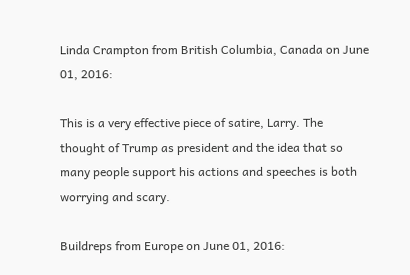Linda Crampton from British Columbia, Canada on June 01, 2016:

This is a very effective piece of satire, Larry. The thought of Trump as president and the idea that so many people support his actions and speeches is both worrying and scary.

Buildreps from Europe on June 01, 2016: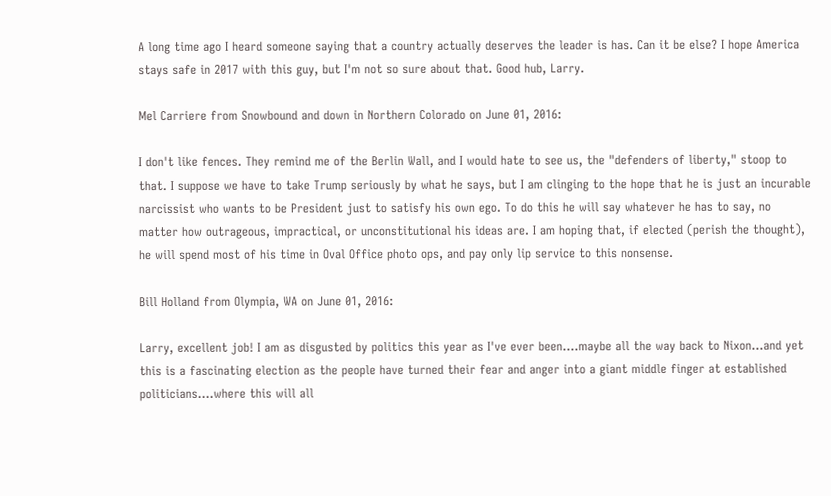A long time ago I heard someone saying that a country actually deserves the leader is has. Can it be else? I hope America stays safe in 2017 with this guy, but I'm not so sure about that. Good hub, Larry.

Mel Carriere from Snowbound and down in Northern Colorado on June 01, 2016:

I don't like fences. They remind me of the Berlin Wall, and I would hate to see us, the "defenders of liberty," stoop to that. I suppose we have to take Trump seriously by what he says, but I am clinging to the hope that he is just an incurable narcissist who wants to be President just to satisfy his own ego. To do this he will say whatever he has to say, no matter how outrageous, impractical, or unconstitutional his ideas are. I am hoping that, if elected (perish the thought), he will spend most of his time in Oval Office photo ops, and pay only lip service to this nonsense.

Bill Holland from Olympia, WA on June 01, 2016:

Larry, excellent job! I am as disgusted by politics this year as I've ever been....maybe all the way back to Nixon...and yet this is a fascinating election as the people have turned their fear and anger into a giant middle finger at established politicians....where this will all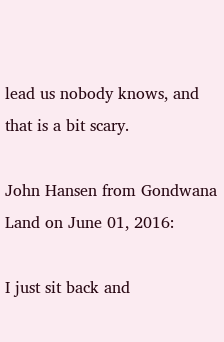lead us nobody knows, and that is a bit scary.

John Hansen from Gondwana Land on June 01, 2016:

I just sit back and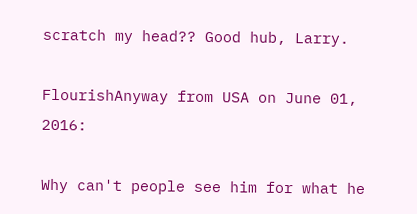scratch my head?? Good hub, Larry.

FlourishAnyway from USA on June 01, 2016:

Why can't people see him for what he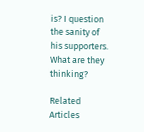is? I question the sanity of his supporters. What are they thinking?

Related Articles